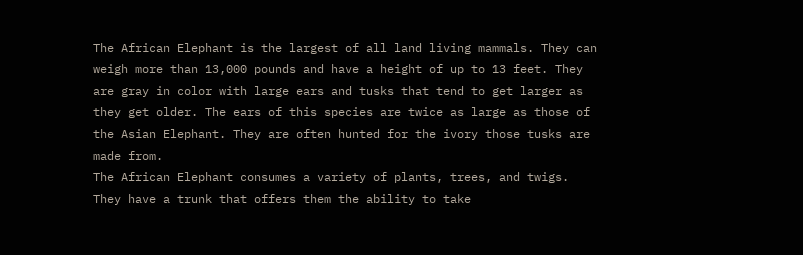The African Elephant is the largest of all land living mammals. They can weigh more than 13,000 pounds and have a height of up to 13 feet. They are gray in color with large ears and tusks that tend to get larger as they get older. The ears of this species are twice as large as those of the Asian Elephant. They are often hunted for the ivory those tusks are made from.
The African Elephant consumes a variety of plants, trees, and twigs. They have a trunk that offers them the ability to take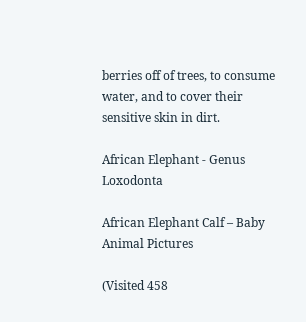berries off of trees, to consume water, and to cover their sensitive skin in dirt.

African Elephant - Genus Loxodonta

African Elephant Calf – Baby Animal Pictures

(Visited 458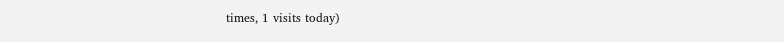times, 1 visits today)